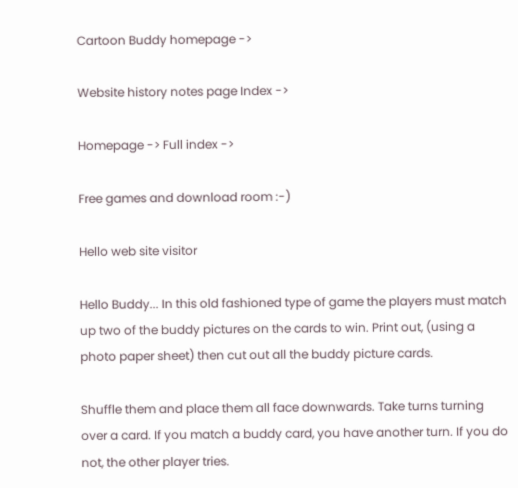Cartoon Buddy homepage ->

Website history notes page Index ->

Homepage -> Full index ->

Free games and download room :-)

Hello web site visitor

Hello Buddy... In this old fashioned type of game the players must match up two of the buddy pictures on the cards to win. Print out, (using a photo paper sheet) then cut out all the buddy picture cards.

Shuffle them and place them all face downwards. Take turns turning over a card. If you match a buddy card, you have another turn. If you do not, the other player tries.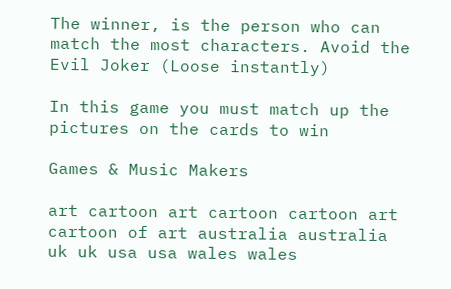The winner, is the person who can match the most characters. Avoid the Evil Joker (Loose instantly)

In this game you must match up the pictures on the cards to win

Games & Music Makers

art cartoon art cartoon cartoon art cartoon of art australia australia uk uk usa usa wales wales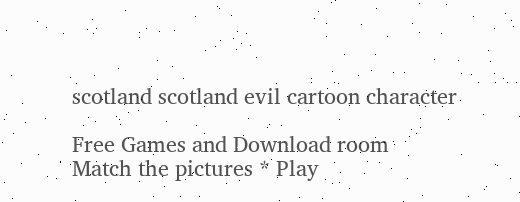scotland scotland evil cartoon character

Free Games and Download room
Match the pictures * Play